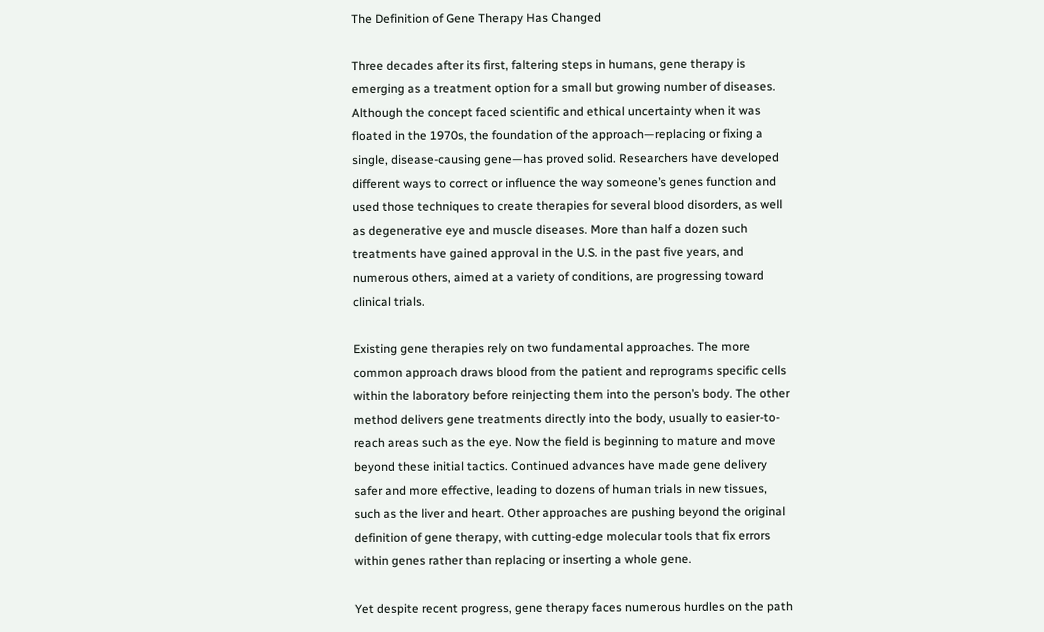The Definition of Gene Therapy Has Changed

Three decades after its first, faltering steps in humans, gene therapy is emerging as a treatment option for a small but growing number of diseases. Although the concept faced scientific and ethical uncertainty when it was floated in the 1970s, the foundation of the approach—replacing or fixing a single, disease-causing gene—has proved solid. Researchers have developed different ways to correct or influence the way someone’s genes function and used those techniques to create therapies for several blood disorders, as well as degenerative eye and muscle diseases. More than half a dozen such treatments have gained approval in the U.S. in the past five years, and numerous others, aimed at a variety of conditions, are progressing toward clinical trials.

Existing gene therapies rely on two fundamental approaches. The more common approach draws blood from the patient and reprograms specific cells within the laboratory before reinjecting them into the person’s body. The other method delivers gene treatments directly into the body, usually to easier-to-reach areas such as the eye. Now the field is beginning to mature and move beyond these initial tactics. Continued advances have made gene delivery safer and more effective, leading to dozens of human trials in new tissues, such as the liver and heart. Other approaches are pushing beyond the original definition of gene therapy, with cutting-edge molecular tools that fix errors within genes rather than replacing or inserting a whole gene.

Yet despite recent progress, gene therapy faces numerous hurdles on the path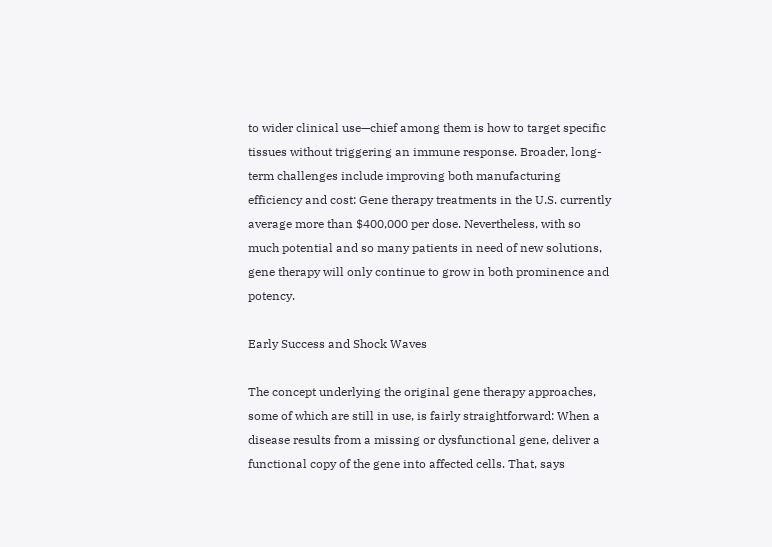to wider clinical use—chief among them is how to target specific tissues without triggering an immune response. Broader, long-term challenges include improving both manufacturing efficiency and cost: Gene therapy treatments in the U.S. currently average more than $400,000 per dose. Nevertheless, with so much potential and so many patients in need of new solutions, gene therapy will only continue to grow in both prominence and potency.

Early Success and Shock Waves

The concept underlying the original gene therapy approaches, some of which are still in use, is fairly straightforward: When a disease results from a missing or dysfunctional gene, deliver a functional copy of the gene into affected cells. That, says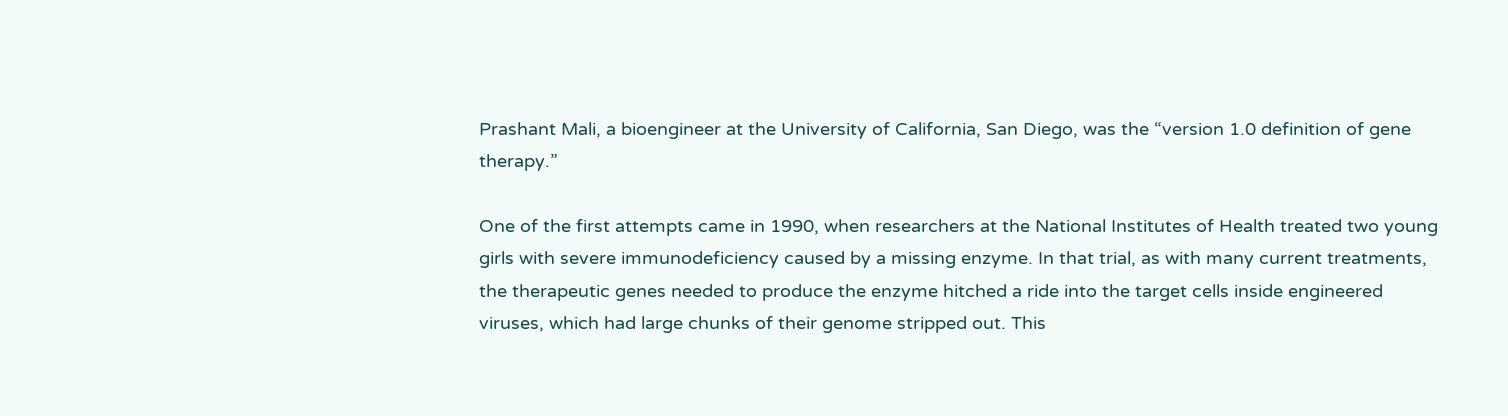Prashant Mali, a bioengineer at the University of California, San Diego, was the “version 1.0 definition of gene therapy.”

One of the first attempts came in 1990, when researchers at the National Institutes of Health treated two young girls with severe immunodeficiency caused by a missing enzyme. In that trial, as with many current treatments, the therapeutic genes needed to produce the enzyme hitched a ride into the target cells inside engineered viruses, which had large chunks of their genome stripped out. This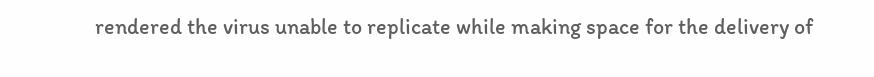rendered the virus unable to replicate while making space for the delivery of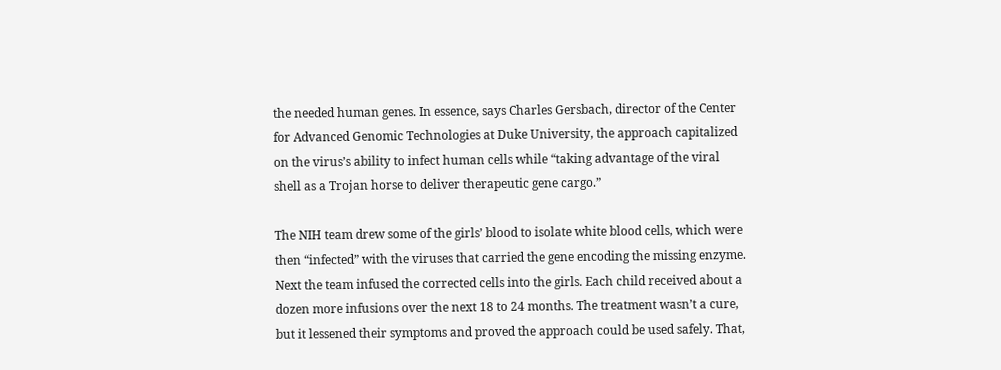the needed human genes. In essence, says Charles Gersbach, director of the Center for Advanced Genomic Technologies at Duke University, the approach capitalized on the virus’s ability to infect human cells while “taking advantage of the viral shell as a Trojan horse to deliver therapeutic gene cargo.”

The NIH team drew some of the girls’ blood to isolate white blood cells, which were then “infected” with the viruses that carried the gene encoding the missing enzyme. Next the team infused the corrected cells into the girls. Each child received about a dozen more infusions over the next 18 to 24 months. The treatment wasn’t a cure, but it lessened their symptoms and proved the approach could be used safely. That,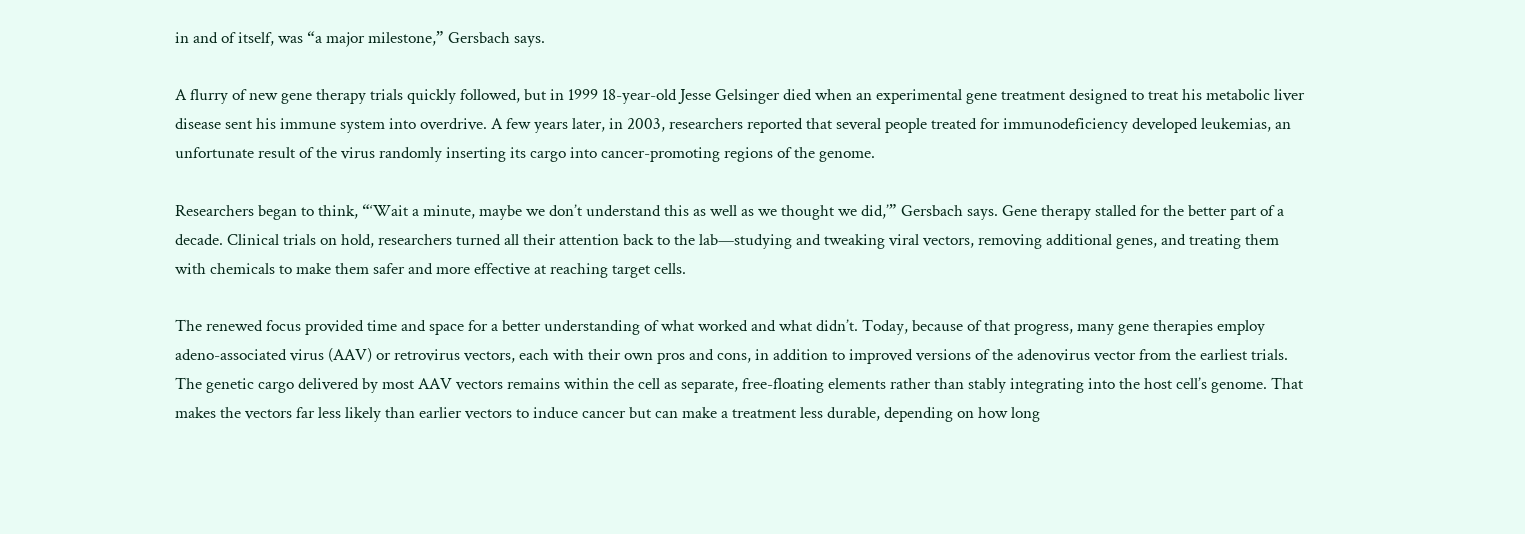in and of itself, was “a major milestone,” Gersbach says.

A flurry of new gene therapy trials quickly followed, but in 1999 18-year-old Jesse Gelsinger died when an experimental gene treatment designed to treat his metabolic liver disease sent his immune system into overdrive. A few years later, in 2003, researchers reported that several people treated for immunodeficiency developed leukemias, an unfortunate result of the virus randomly inserting its cargo into cancer-promoting regions of the genome.

Researchers began to think, “‘Wait a minute, maybe we don’t understand this as well as we thought we did,’” Gersbach says. Gene therapy stalled for the better part of a decade. Clinical trials on hold, researchers turned all their attention back to the lab—studying and tweaking viral vectors, removing additional genes, and treating them with chemicals to make them safer and more effective at reaching target cells.

The renewed focus provided time and space for a better understanding of what worked and what didn’t. Today, because of that progress, many gene therapies employ adeno-associated virus (AAV) or retrovirus vectors, each with their own pros and cons, in addition to improved versions of the adenovirus vector from the earliest trials. The genetic cargo delivered by most AAV vectors remains within the cell as separate, free-floating elements rather than stably integrating into the host cell’s genome. That makes the vectors far less likely than earlier vectors to induce cancer but can make a treatment less durable, depending on how long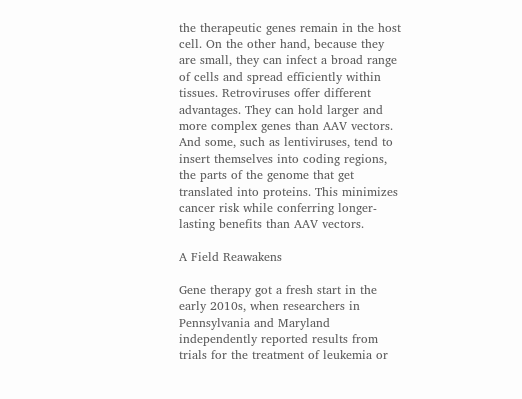the therapeutic genes remain in the host cell. On the other hand, because they are small, they can infect a broad range of cells and spread efficiently within tissues. Retroviruses offer different advantages. They can hold larger and more complex genes than AAV vectors. And some, such as lentiviruses, tend to insert themselves into coding regions, the parts of the genome that get translated into proteins. This minimizes cancer risk while conferring longer-lasting benefits than AAV vectors.

A Field Reawakens

Gene therapy got a fresh start in the early 2010s, when researchers in Pennsylvania and Maryland independently reported results from trials for the treatment of leukemia or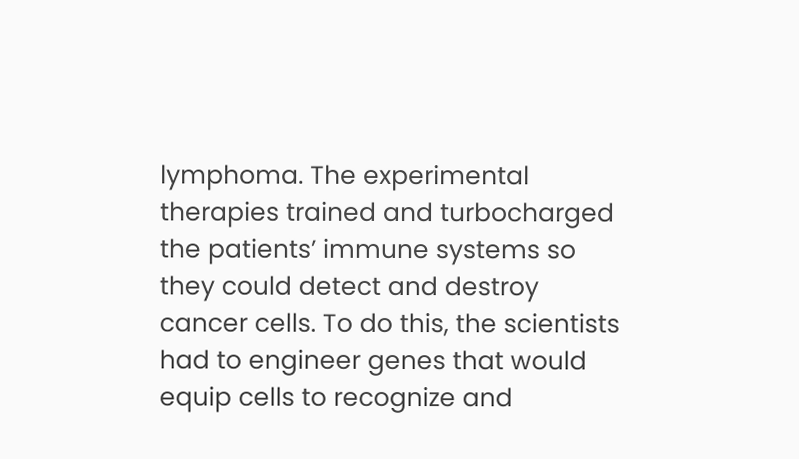lymphoma. The experimental therapies trained and turbocharged the patients’ immune systems so they could detect and destroy cancer cells. To do this, the scientists had to engineer genes that would equip cells to recognize and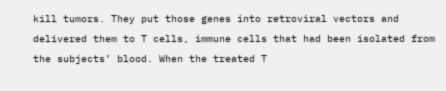kill tumors. They put those genes into retroviral vectors and delivered them to T cells, immune cells that had been isolated from the subjects’ blood. When the treated T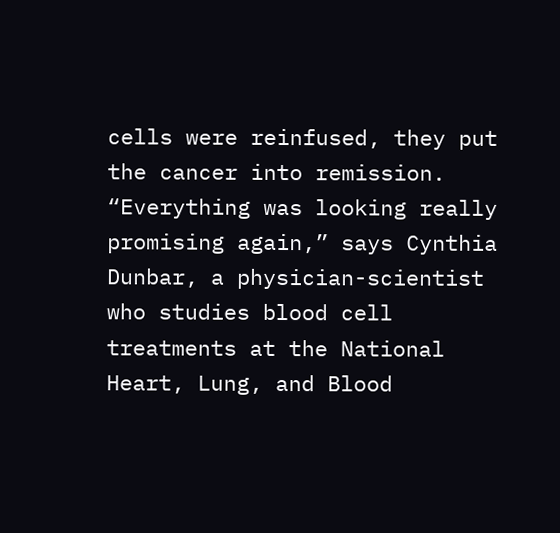cells were reinfused, they put the cancer into remission. “Everything was looking really promising again,” says Cynthia Dunbar, a physician-scientist who studies blood cell treatments at the National Heart, Lung, and Blood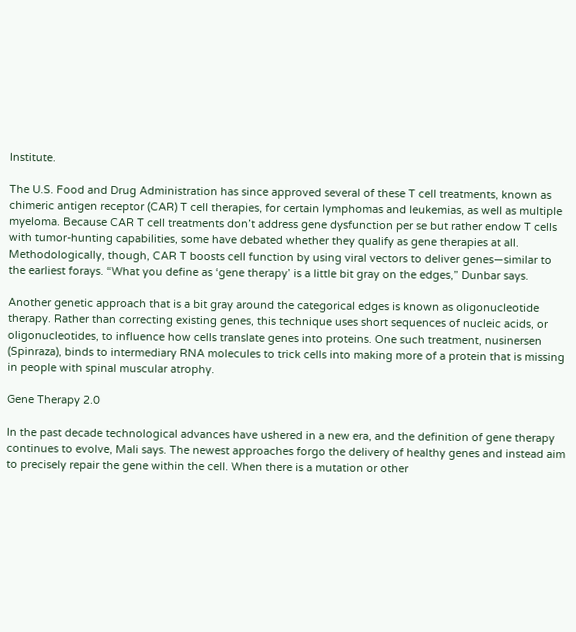Institute.

The U.S. Food and Drug Administration has since approved several of these T cell treatments, known as chimeric antigen receptor (CAR) T cell therapies, for certain lymphomas and leukemias, as well as multiple myeloma. Because CAR T cell treatments don’t address gene dysfunction per se but rather endow T cells with tumor-hunting capabilities, some have debated whether they qualify as gene therapies at all. Methodologically, though, CAR T boosts cell function by using viral vectors to deliver genes—similar to the earliest forays. “What you define as ‘gene therapy’ is a little bit gray on the edges,” Dunbar says.

Another genetic approach that is a bit gray around the categorical edges is known as oligonucleotide therapy. Rather than correcting existing genes, this technique uses short sequences of nucleic acids, or oligonucleotides, to influence how cells translate genes into proteins. One such treatment, nusinersen (Spinraza), binds to intermediary RNA molecules to trick cells into making more of a protein that is missing in people with spinal muscular atrophy.

Gene Therapy 2.0

In the past decade technological advances have ushered in a new era, and the definition of gene therapy continues to evolve, Mali says. The newest approaches forgo the delivery of healthy genes and instead aim to precisely repair the gene within the cell. When there is a mutation or other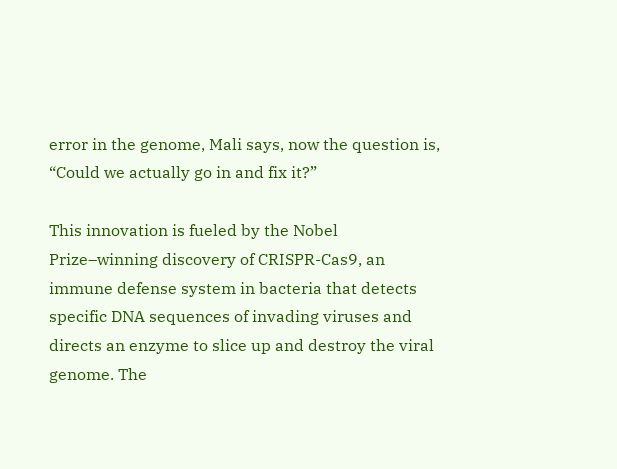error in the genome, Mali says, now the question is, “Could we actually go in and fix it?”

This innovation is fueled by the Nobel Prize–winning discovery of CRISPR-Cas9, an immune defense system in bacteria that detects specific DNA sequences of invading viruses and directs an enzyme to slice up and destroy the viral genome. The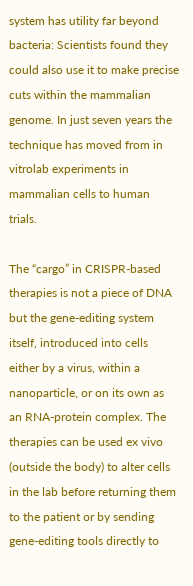system has utility far beyond bacteria: Scientists found they could also use it to make precise cuts within the mammalian genome. In just seven years the technique has moved from in vitrolab experiments in mammalian cells to human trials.

The “cargo” in CRISPR-based therapies is not a piece of DNA but the gene-editing system itself, introduced into cells either by a virus, within a nanoparticle, or on its own as an RNA-protein complex. The therapies can be used ex vivo (outside the body) to alter cells in the lab before returning them to the patient or by sending gene-editing tools directly to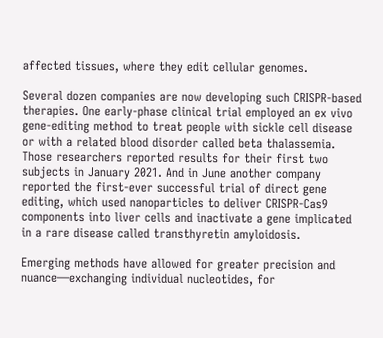affected tissues, where they edit cellular genomes.

Several dozen companies are now developing such CRISPR-based therapies. One early-phase clinical trial employed an ex vivo gene-editing method to treat people with sickle cell disease or with a related blood disorder called beta thalassemia. Those researchers reported results for their first two subjects in January 2021. And in June another company reported the first-ever successful trial of direct gene editing, which used nanoparticles to deliver CRISPR-Cas9 components into liver cells and inactivate a gene implicated in a rare disease called transthyretin amyloidosis.

Emerging methods have allowed for greater precision and nuance—exchanging individual nucleotides, for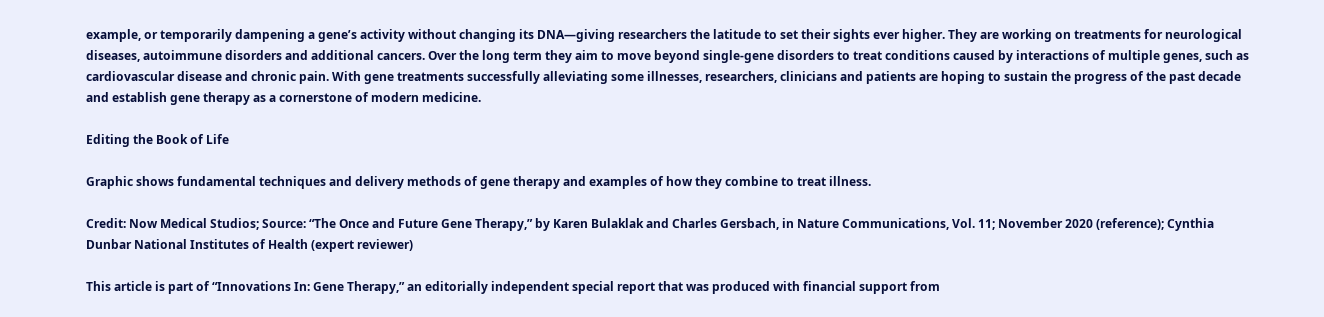example, or temporarily dampening a gene’s activity without changing its DNA—giving researchers the latitude to set their sights ever higher. They are working on treatments for neurological diseases, autoimmune disorders and additional cancers. Over the long term they aim to move beyond single-gene disorders to treat conditions caused by interactions of multiple genes, such as cardiovascular disease and chronic pain. With gene treatments successfully alleviating some illnesses, researchers, clinicians and patients are hoping to sustain the progress of the past decade and establish gene therapy as a cornerstone of modern medicine.

Editing the Book of Life

Graphic shows fundamental techniques and delivery methods of gene therapy and examples of how they combine to treat illness.

Credit: Now Medical Studios; Source: “The Once and Future Gene Therapy,” by Karen Bulaklak and Charles Gersbach, in Nature Communications, Vol. 11; November 2020 (reference); Cynthia Dunbar National Institutes of Health (expert reviewer)

This article is part of “Innovations In: Gene Therapy,” an editorially independent special report that was produced with financial support from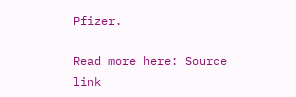Pfizer.

Read more here: Source link